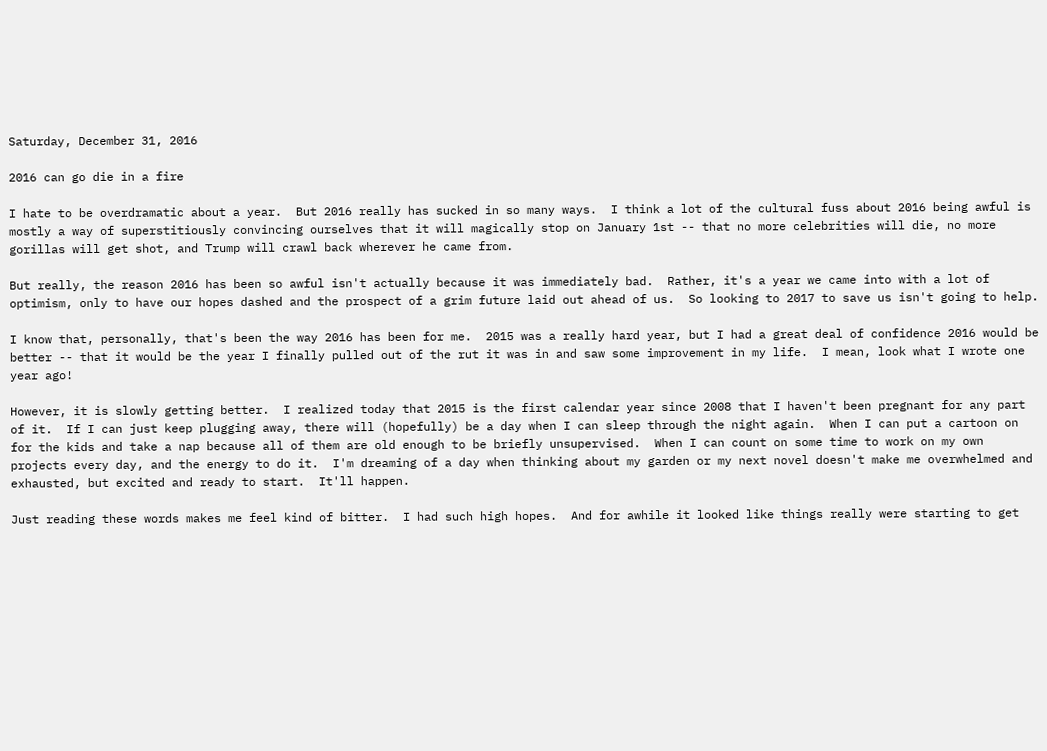Saturday, December 31, 2016

2016 can go die in a fire

I hate to be overdramatic about a year.  But 2016 really has sucked in so many ways.  I think a lot of the cultural fuss about 2016 being awful is mostly a way of superstitiously convincing ourselves that it will magically stop on January 1st -- that no more celebrities will die, no more gorillas will get shot, and Trump will crawl back wherever he came from.

But really, the reason 2016 has been so awful isn't actually because it was immediately bad.  Rather, it's a year we came into with a lot of optimism, only to have our hopes dashed and the prospect of a grim future laid out ahead of us.  So looking to 2017 to save us isn't going to help.

I know that, personally, that's been the way 2016 has been for me.  2015 was a really hard year, but I had a great deal of confidence 2016 would be better -- that it would be the year I finally pulled out of the rut it was in and saw some improvement in my life.  I mean, look what I wrote one year ago!

However, it is slowly getting better.  I realized today that 2015 is the first calendar year since 2008 that I haven't been pregnant for any part of it.  If I can just keep plugging away, there will (hopefully) be a day when I can sleep through the night again.  When I can put a cartoon on for the kids and take a nap because all of them are old enough to be briefly unsupervised.  When I can count on some time to work on my own projects every day, and the energy to do it.  I'm dreaming of a day when thinking about my garden or my next novel doesn't make me overwhelmed and exhausted, but excited and ready to start.  It'll happen.

Just reading these words makes me feel kind of bitter.  I had such high hopes.  And for awhile it looked like things really were starting to get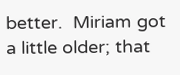better.  Miriam got a little older; that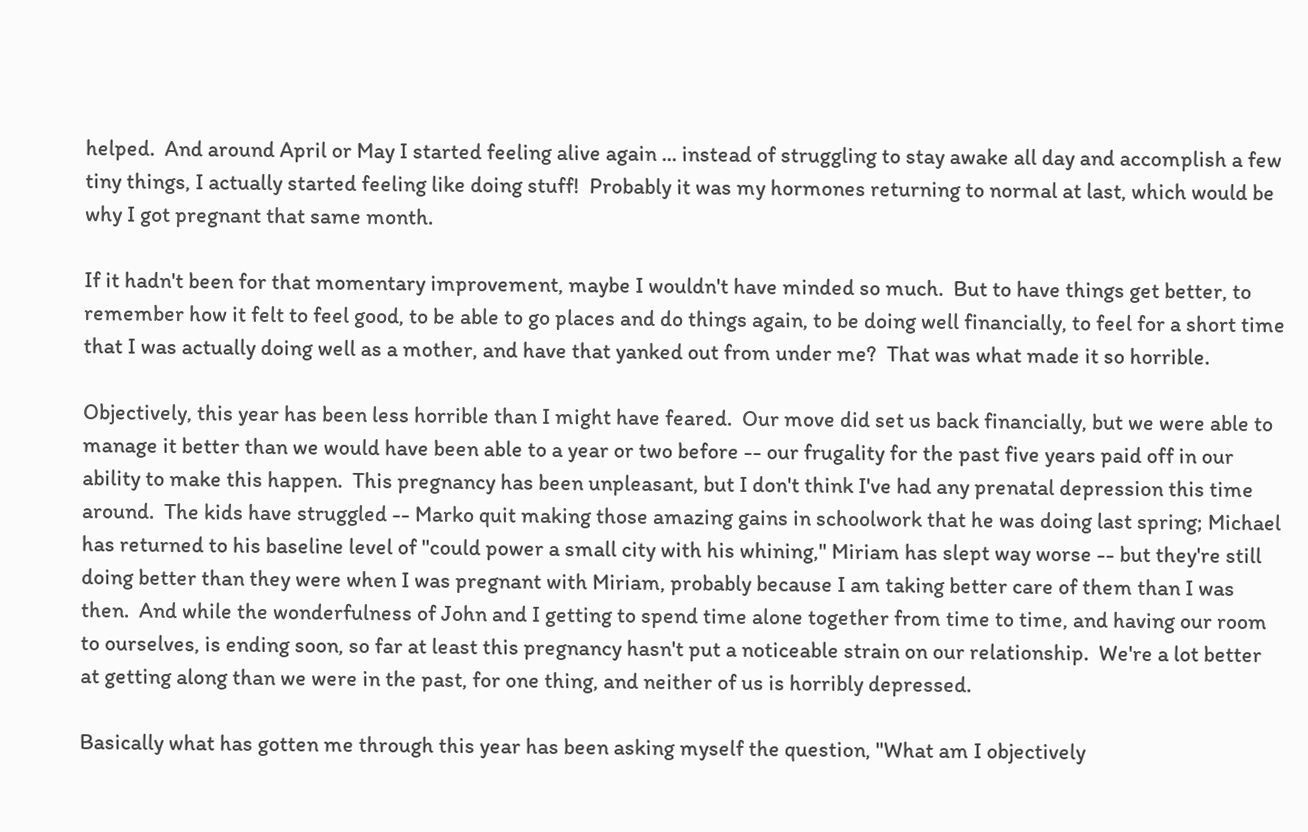helped.  And around April or May I started feeling alive again ... instead of struggling to stay awake all day and accomplish a few tiny things, I actually started feeling like doing stuff!  Probably it was my hormones returning to normal at last, which would be why I got pregnant that same month.

If it hadn't been for that momentary improvement, maybe I wouldn't have minded so much.  But to have things get better, to remember how it felt to feel good, to be able to go places and do things again, to be doing well financially, to feel for a short time that I was actually doing well as a mother, and have that yanked out from under me?  That was what made it so horrible.

Objectively, this year has been less horrible than I might have feared.  Our move did set us back financially, but we were able to manage it better than we would have been able to a year or two before -- our frugality for the past five years paid off in our ability to make this happen.  This pregnancy has been unpleasant, but I don't think I've had any prenatal depression this time around.  The kids have struggled -- Marko quit making those amazing gains in schoolwork that he was doing last spring; Michael has returned to his baseline level of "could power a small city with his whining," Miriam has slept way worse -- but they're still doing better than they were when I was pregnant with Miriam, probably because I am taking better care of them than I was then.  And while the wonderfulness of John and I getting to spend time alone together from time to time, and having our room to ourselves, is ending soon, so far at least this pregnancy hasn't put a noticeable strain on our relationship.  We're a lot better at getting along than we were in the past, for one thing, and neither of us is horribly depressed.

Basically what has gotten me through this year has been asking myself the question, "What am I objectively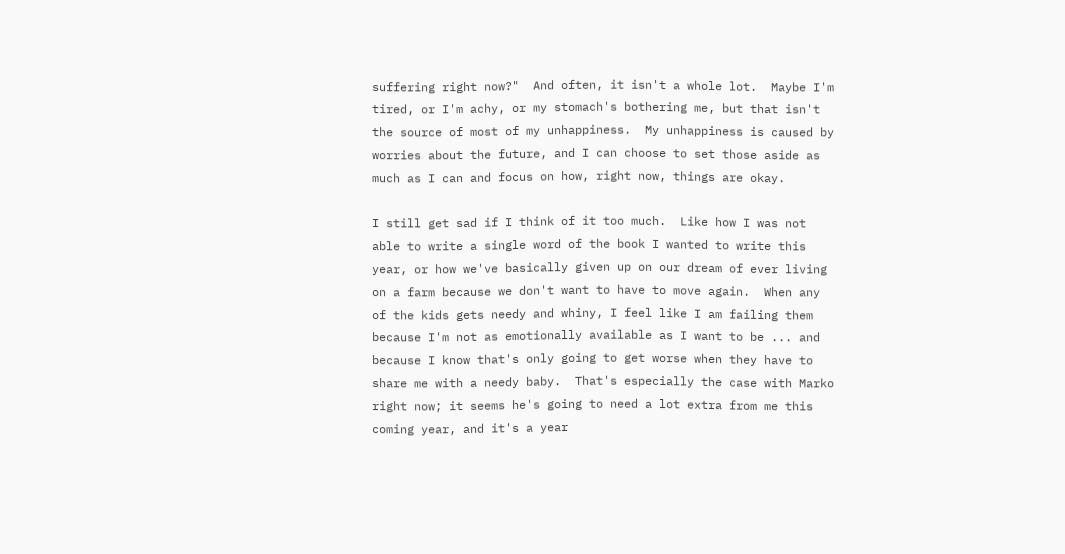suffering right now?"  And often, it isn't a whole lot.  Maybe I'm tired, or I'm achy, or my stomach's bothering me, but that isn't the source of most of my unhappiness.  My unhappiness is caused by worries about the future, and I can choose to set those aside as much as I can and focus on how, right now, things are okay.

I still get sad if I think of it too much.  Like how I was not able to write a single word of the book I wanted to write this year, or how we've basically given up on our dream of ever living on a farm because we don't want to have to move again.  When any of the kids gets needy and whiny, I feel like I am failing them because I'm not as emotionally available as I want to be ... and because I know that's only going to get worse when they have to share me with a needy baby.  That's especially the case with Marko right now; it seems he's going to need a lot extra from me this coming year, and it's a year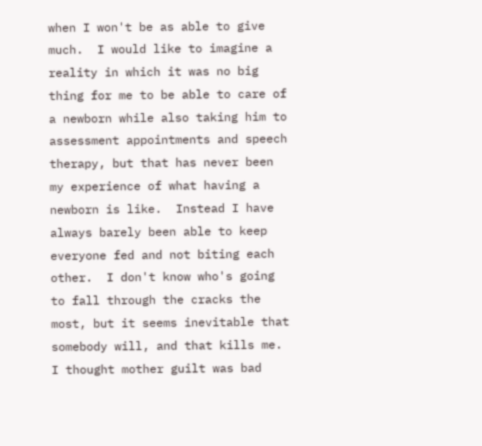when I won't be as able to give much.  I would like to imagine a reality in which it was no big thing for me to be able to care of a newborn while also taking him to assessment appointments and speech therapy, but that has never been my experience of what having a newborn is like.  Instead I have always barely been able to keep everyone fed and not biting each other.  I don't know who's going to fall through the cracks the most, but it seems inevitable that somebody will, and that kills me.  I thought mother guilt was bad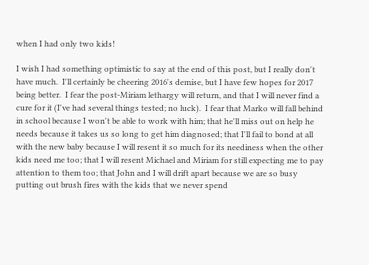when I had only two kids!

I wish I had something optimistic to say at the end of this post, but I really don't have much.  I'll certainly be cheering 2016's demise, but I have few hopes for 2017 being better.  I fear the post-Miriam lethargy will return, and that I will never find a cure for it (I've had several things tested; no luck).  I fear that Marko will fall behind in school because I won't be able to work with him; that he'll miss out on help he needs because it takes us so long to get him diagnosed; that I'll fail to bond at all with the new baby because I will resent it so much for its neediness when the other kids need me too; that I will resent Michael and Miriam for still expecting me to pay attention to them too; that John and I will drift apart because we are so busy putting out brush fires with the kids that we never spend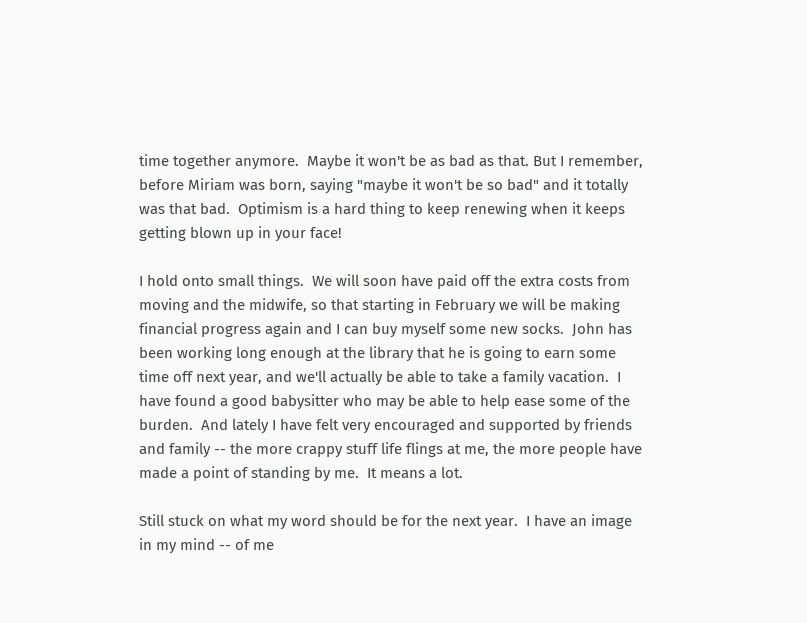time together anymore.  Maybe it won't be as bad as that. But I remember, before Miriam was born, saying "maybe it won't be so bad" and it totally was that bad.  Optimism is a hard thing to keep renewing when it keeps getting blown up in your face!

I hold onto small things.  We will soon have paid off the extra costs from moving and the midwife, so that starting in February we will be making financial progress again and I can buy myself some new socks.  John has been working long enough at the library that he is going to earn some time off next year, and we'll actually be able to take a family vacation.  I have found a good babysitter who may be able to help ease some of the burden.  And lately I have felt very encouraged and supported by friends and family -- the more crappy stuff life flings at me, the more people have made a point of standing by me.  It means a lot.

Still stuck on what my word should be for the next year.  I have an image in my mind -- of me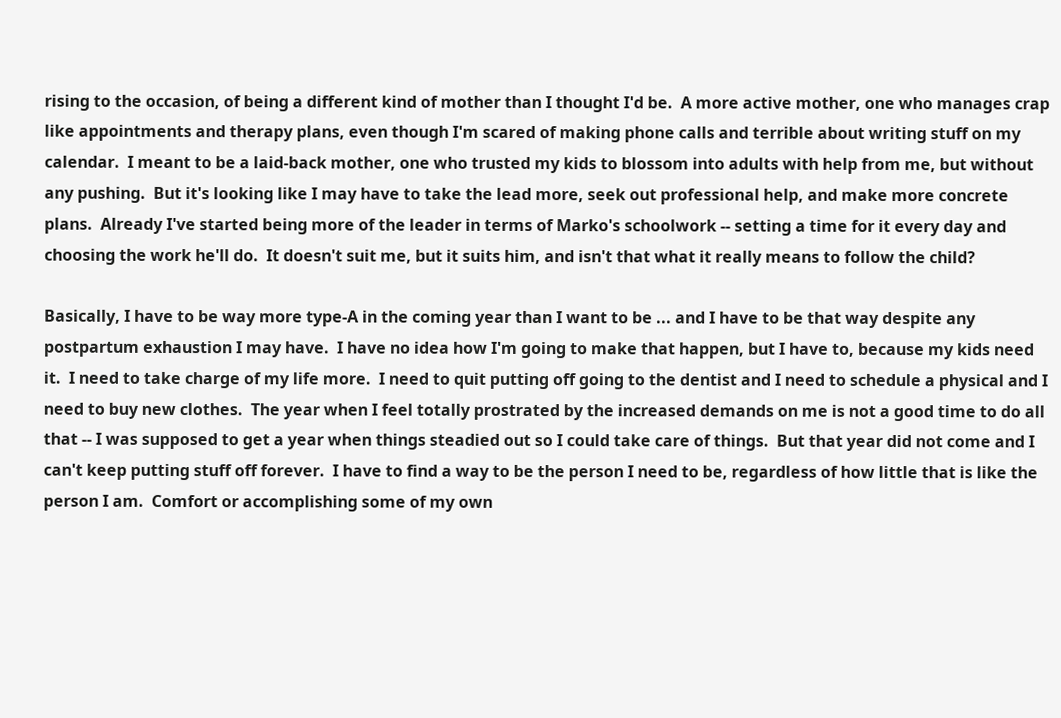rising to the occasion, of being a different kind of mother than I thought I'd be.  A more active mother, one who manages crap like appointments and therapy plans, even though I'm scared of making phone calls and terrible about writing stuff on my calendar.  I meant to be a laid-back mother, one who trusted my kids to blossom into adults with help from me, but without any pushing.  But it's looking like I may have to take the lead more, seek out professional help, and make more concrete plans.  Already I've started being more of the leader in terms of Marko's schoolwork -- setting a time for it every day and choosing the work he'll do.  It doesn't suit me, but it suits him, and isn't that what it really means to follow the child?

Basically, I have to be way more type-A in the coming year than I want to be ... and I have to be that way despite any postpartum exhaustion I may have.  I have no idea how I'm going to make that happen, but I have to, because my kids need it.  I need to take charge of my life more.  I need to quit putting off going to the dentist and I need to schedule a physical and I need to buy new clothes.  The year when I feel totally prostrated by the increased demands on me is not a good time to do all that -- I was supposed to get a year when things steadied out so I could take care of things.  But that year did not come and I can't keep putting stuff off forever.  I have to find a way to be the person I need to be, regardless of how little that is like the person I am.  Comfort or accomplishing some of my own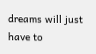dreams will just have to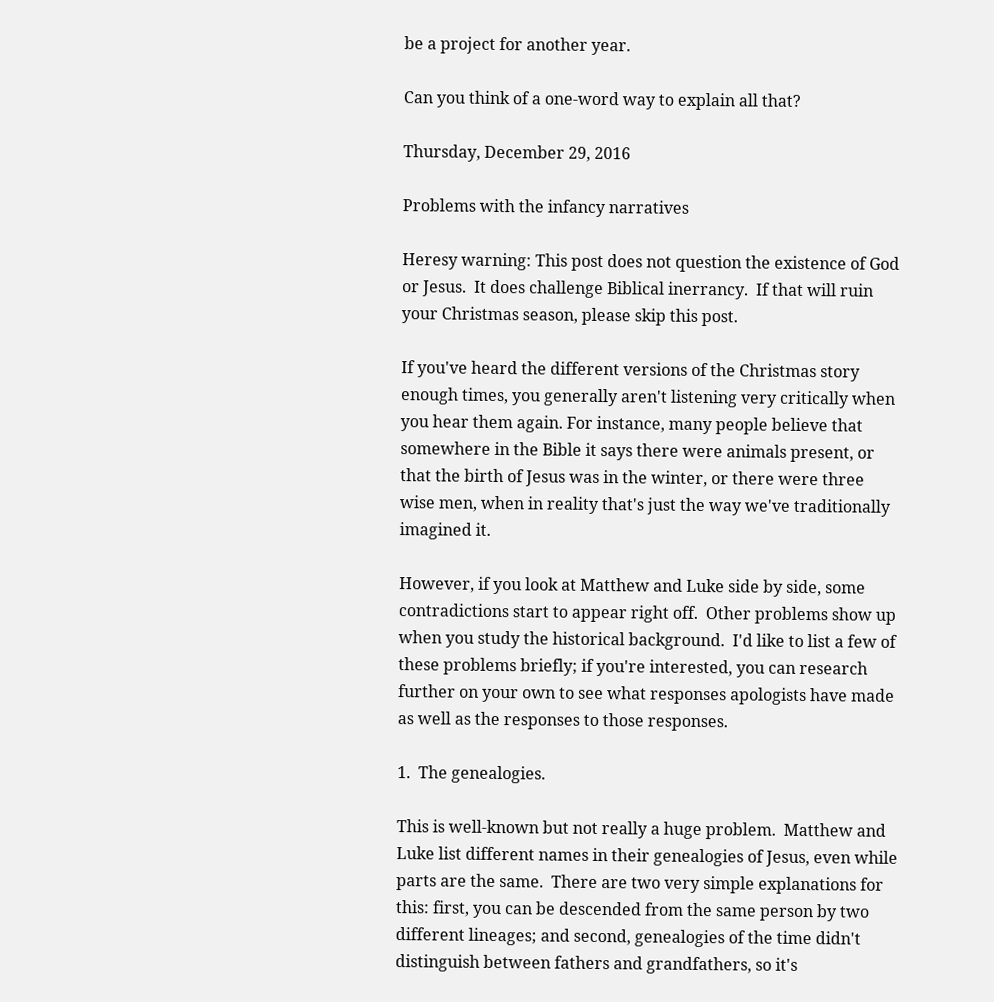be a project for another year.

Can you think of a one-word way to explain all that?

Thursday, December 29, 2016

Problems with the infancy narratives

Heresy warning: This post does not question the existence of God or Jesus.  It does challenge Biblical inerrancy.  If that will ruin your Christmas season, please skip this post.

If you've heard the different versions of the Christmas story enough times, you generally aren't listening very critically when you hear them again. For instance, many people believe that somewhere in the Bible it says there were animals present, or that the birth of Jesus was in the winter, or there were three wise men, when in reality that's just the way we've traditionally imagined it.

However, if you look at Matthew and Luke side by side, some contradictions start to appear right off.  Other problems show up when you study the historical background.  I'd like to list a few of these problems briefly; if you're interested, you can research further on your own to see what responses apologists have made as well as the responses to those responses.

1.  The genealogies.

This is well-known but not really a huge problem.  Matthew and Luke list different names in their genealogies of Jesus, even while parts are the same.  There are two very simple explanations for this: first, you can be descended from the same person by two different lineages; and second, genealogies of the time didn't distinguish between fathers and grandfathers, so it's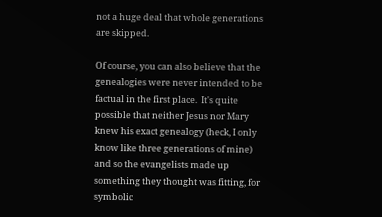not a huge deal that whole generations are skipped.

Of course, you can also believe that the genealogies were never intended to be factual in the first place.  It's quite possible that neither Jesus nor Mary knew his exact genealogy (heck, I only know like three generations of mine) and so the evangelists made up something they thought was fitting, for symbolic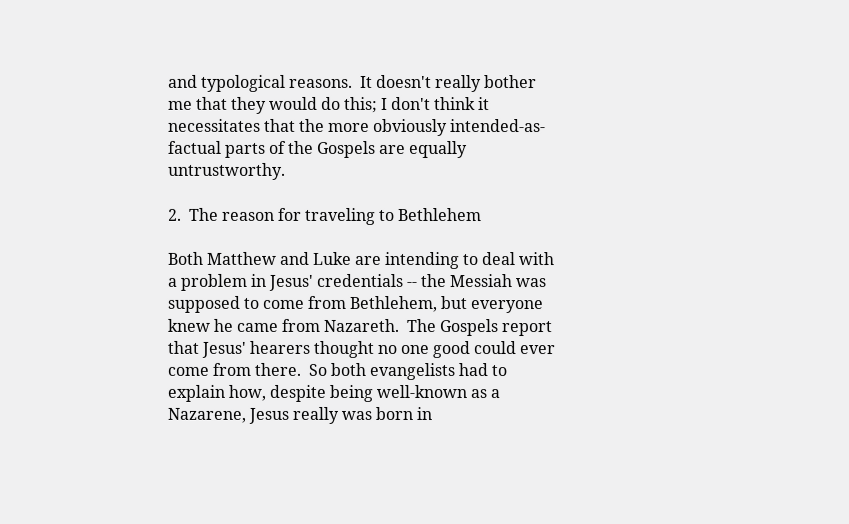and typological reasons.  It doesn't really bother me that they would do this; I don't think it necessitates that the more obviously intended-as-factual parts of the Gospels are equally untrustworthy.

2.  The reason for traveling to Bethlehem

Both Matthew and Luke are intending to deal with a problem in Jesus' credentials -- the Messiah was supposed to come from Bethlehem, but everyone knew he came from Nazareth.  The Gospels report that Jesus' hearers thought no one good could ever come from there.  So both evangelists had to explain how, despite being well-known as a Nazarene, Jesus really was born in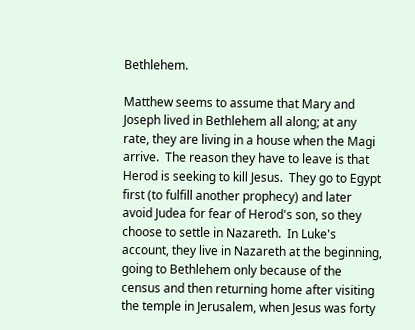Bethlehem.

Matthew seems to assume that Mary and Joseph lived in Bethlehem all along; at any rate, they are living in a house when the Magi arrive.  The reason they have to leave is that Herod is seeking to kill Jesus.  They go to Egypt first (to fulfill another prophecy) and later avoid Judea for fear of Herod's son, so they choose to settle in Nazareth.  In Luke's account, they live in Nazareth at the beginning, going to Bethlehem only because of the census and then returning home after visiting the temple in Jerusalem, when Jesus was forty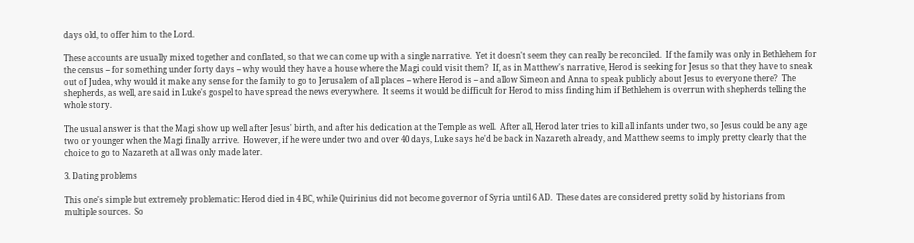days old, to offer him to the Lord.

These accounts are usually mixed together and conflated, so that we can come up with a single narrative.  Yet it doesn't seem they can really be reconciled.  If the family was only in Bethlehem for the census -- for something under forty days -- why would they have a house where the Magi could visit them?  If, as in Matthew's narrative, Herod is seeking for Jesus so that they have to sneak out of Judea, why would it make any sense for the family to go to Jerusalem of all places -- where Herod is -- and allow Simeon and Anna to speak publicly about Jesus to everyone there?  The shepherds, as well, are said in Luke's gospel to have spread the news everywhere.  It seems it would be difficult for Herod to miss finding him if Bethlehem is overrun with shepherds telling the whole story.

The usual answer is that the Magi show up well after Jesus' birth, and after his dedication at the Temple as well.  After all, Herod later tries to kill all infants under two, so Jesus could be any age two or younger when the Magi finally arrive.  However, if he were under two and over 40 days, Luke says he'd be back in Nazareth already, and Matthew seems to imply pretty clearly that the choice to go to Nazareth at all was only made later.

3. Dating problems

This one's simple but extremely problematic: Herod died in 4 BC, while Quirinius did not become governor of Syria until 6 AD.  These dates are considered pretty solid by historians from multiple sources.  So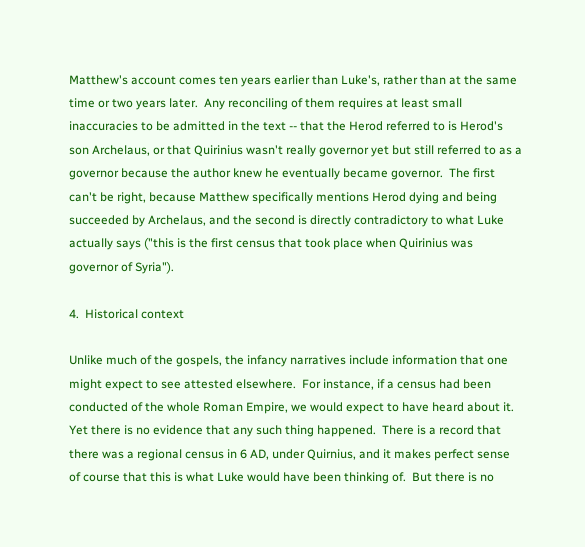Matthew's account comes ten years earlier than Luke's, rather than at the same time or two years later.  Any reconciling of them requires at least small inaccuracies to be admitted in the text -- that the Herod referred to is Herod's son Archelaus, or that Quirinius wasn't really governor yet but still referred to as a governor because the author knew he eventually became governor.  The first can't be right, because Matthew specifically mentions Herod dying and being succeeded by Archelaus, and the second is directly contradictory to what Luke actually says ("this is the first census that took place when Quirinius was governor of Syria").

4.  Historical context

Unlike much of the gospels, the infancy narratives include information that one might expect to see attested elsewhere.  For instance, if a census had been conducted of the whole Roman Empire, we would expect to have heard about it.  Yet there is no evidence that any such thing happened.  There is a record that there was a regional census in 6 AD, under Quirnius, and it makes perfect sense of course that this is what Luke would have been thinking of.  But there is no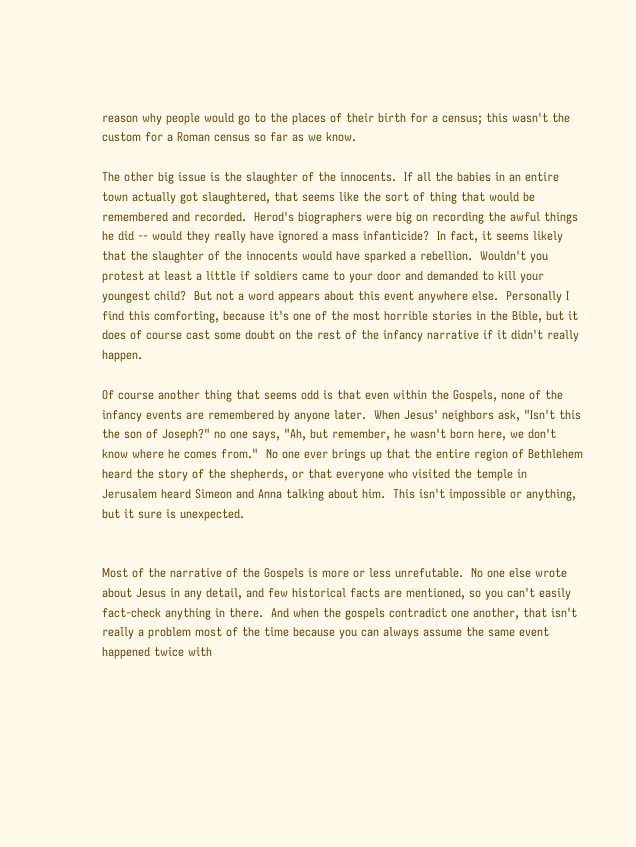reason why people would go to the places of their birth for a census; this wasn't the custom for a Roman census so far as we know.

The other big issue is the slaughter of the innocents.  If all the babies in an entire town actually got slaughtered, that seems like the sort of thing that would be remembered and recorded.  Herod's biographers were big on recording the awful things he did -- would they really have ignored a mass infanticide?  In fact, it seems likely that the slaughter of the innocents would have sparked a rebellion.  Wouldn't you protest at least a little if soldiers came to your door and demanded to kill your youngest child?  But not a word appears about this event anywhere else.  Personally I find this comforting, because it's one of the most horrible stories in the Bible, but it does of course cast some doubt on the rest of the infancy narrative if it didn't really happen.

Of course another thing that seems odd is that even within the Gospels, none of the infancy events are remembered by anyone later.  When Jesus' neighbors ask, "Isn't this the son of Joseph?" no one says, "Ah, but remember, he wasn't born here, we don't know where he comes from."  No one ever brings up that the entire region of Bethlehem heard the story of the shepherds, or that everyone who visited the temple in Jerusalem heard Simeon and Anna talking about him.  This isn't impossible or anything, but it sure is unexpected.


Most of the narrative of the Gospels is more or less unrefutable.  No one else wrote about Jesus in any detail, and few historical facts are mentioned, so you can't easily fact-check anything in there.  And when the gospels contradict one another, that isn't really a problem most of the time because you can always assume the same event happened twice with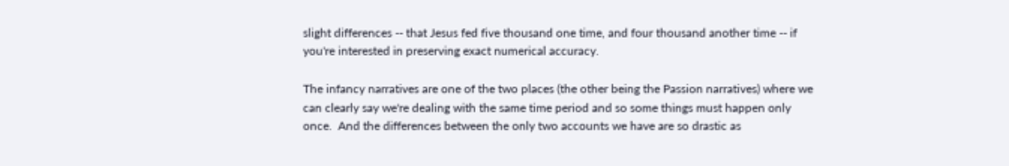slight differences -- that Jesus fed five thousand one time, and four thousand another time -- if you're interested in preserving exact numerical accuracy.

The infancy narratives are one of the two places (the other being the Passion narratives) where we can clearly say we're dealing with the same time period and so some things must happen only once.  And the differences between the only two accounts we have are so drastic as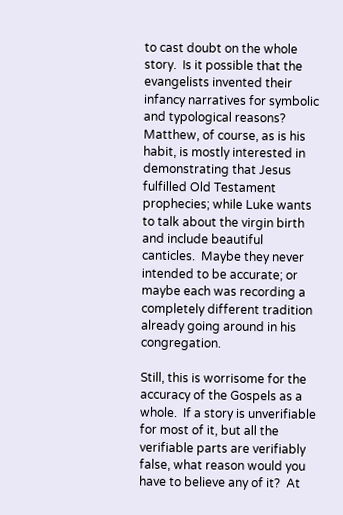to cast doubt on the whole story.  Is it possible that the evangelists invented their infancy narratives for symbolic and typological reasons?  Matthew, of course, as is his habit, is mostly interested in demonstrating that Jesus fulfilled Old Testament prophecies; while Luke wants to talk about the virgin birth and include beautiful canticles.  Maybe they never intended to be accurate; or maybe each was recording a completely different tradition already going around in his congregation.

Still, this is worrisome for the accuracy of the Gospels as a whole.  If a story is unverifiable for most of it, but all the verifiable parts are verifiably false, what reason would you have to believe any of it?  At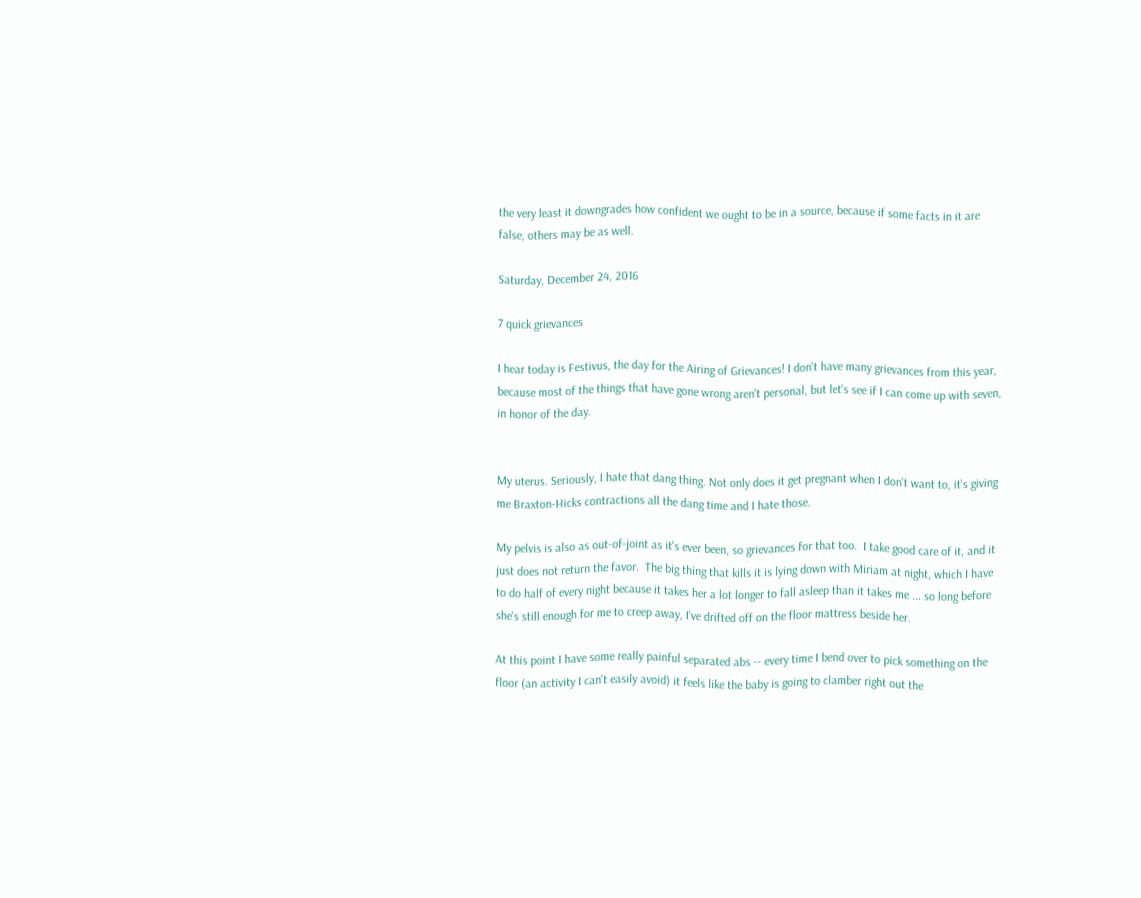the very least it downgrades how confident we ought to be in a source, because if some facts in it are false, others may be as well.

Saturday, December 24, 2016

7 quick grievances

I hear today is Festivus, the day for the Airing of Grievances! I don't have many grievances from this year, because most of the things that have gone wrong aren't personal, but let's see if I can come up with seven, in honor of the day.


My uterus. Seriously, I hate that dang thing. Not only does it get pregnant when I don't want to, it's giving me Braxton-Hicks contractions all the dang time and I hate those.

My pelvis is also as out-of-joint as it's ever been, so grievances for that too.  I take good care of it, and it just does not return the favor.  The big thing that kills it is lying down with Miriam at night, which I have to do half of every night because it takes her a lot longer to fall asleep than it takes me ... so long before she's still enough for me to creep away, I've drifted off on the floor mattress beside her.

At this point I have some really painful separated abs -- every time I bend over to pick something on the floor (an activity I can't easily avoid) it feels like the baby is going to clamber right out the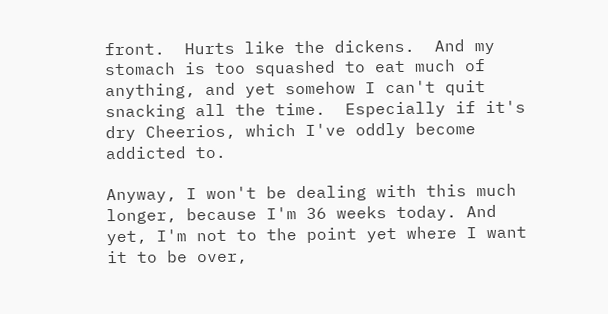front.  Hurts like the dickens.  And my stomach is too squashed to eat much of anything, and yet somehow I can't quit snacking all the time.  Especially if it's dry Cheerios, which I've oddly become addicted to.

Anyway, I won't be dealing with this much longer, because I'm 36 weeks today. And yet, I'm not to the point yet where I want it to be over,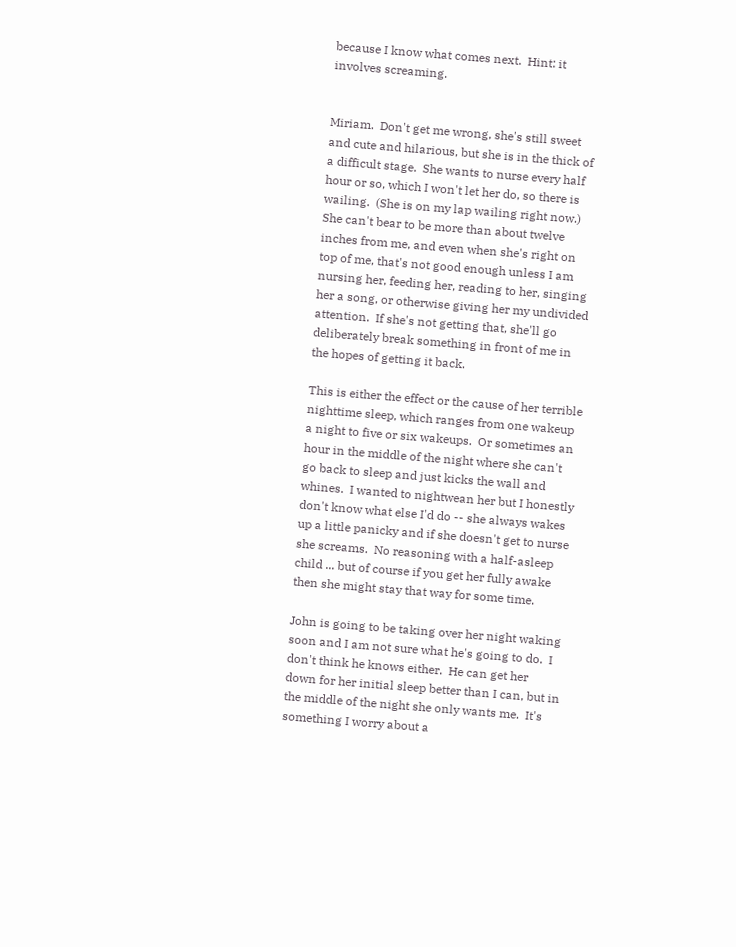because I know what comes next.  Hint: it involves screaming.


Miriam.  Don't get me wrong, she's still sweet and cute and hilarious, but she is in the thick of a difficult stage.  She wants to nurse every half hour or so, which I won't let her do, so there is wailing.  (She is on my lap wailing right now.)  She can't bear to be more than about twelve inches from me, and even when she's right on top of me, that's not good enough unless I am nursing her, feeding her, reading to her, singing her a song, or otherwise giving her my undivided attention.  If she's not getting that, she'll go deliberately break something in front of me in the hopes of getting it back.

This is either the effect or the cause of her terrible nighttime sleep, which ranges from one wakeup a night to five or six wakeups.  Or sometimes an hour in the middle of the night where she can't go back to sleep and just kicks the wall and whines.  I wanted to nightwean her but I honestly don't know what else I'd do -- she always wakes up a little panicky and if she doesn't get to nurse she screams.  No reasoning with a half-asleep child ... but of course if you get her fully awake then she might stay that way for some time.

John is going to be taking over her night waking soon and I am not sure what he's going to do.  I don't think he knows either.  He can get her down for her initial sleep better than I can, but in the middle of the night she only wants me.  It's something I worry about a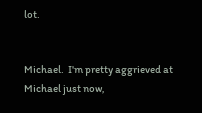lot.


Michael.  I'm pretty aggrieved at Michael just now,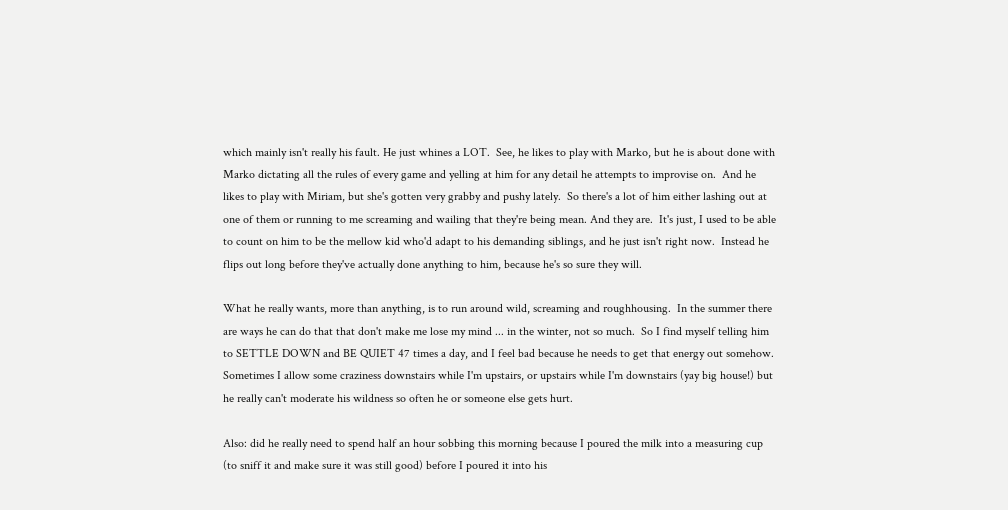which mainly isn't really his fault. He just whines a LOT.  See, he likes to play with Marko, but he is about done with Marko dictating all the rules of every game and yelling at him for any detail he attempts to improvise on.  And he likes to play with Miriam, but she's gotten very grabby and pushy lately.  So there's a lot of him either lashing out at one of them or running to me screaming and wailing that they're being mean. And they are.  It's just, I used to be able to count on him to be the mellow kid who'd adapt to his demanding siblings, and he just isn't right now.  Instead he flips out long before they've actually done anything to him, because he's so sure they will.

What he really wants, more than anything, is to run around wild, screaming and roughhousing.  In the summer there are ways he can do that that don't make me lose my mind ... in the winter, not so much.  So I find myself telling him to SETTLE DOWN and BE QUIET 47 times a day, and I feel bad because he needs to get that energy out somehow.  Sometimes I allow some craziness downstairs while I'm upstairs, or upstairs while I'm downstairs (yay big house!) but he really can't moderate his wildness so often he or someone else gets hurt.

Also: did he really need to spend half an hour sobbing this morning because I poured the milk into a measuring cup (to sniff it and make sure it was still good) before I poured it into his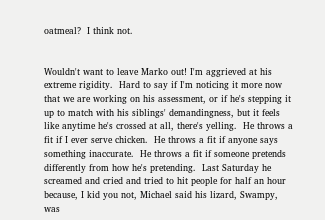oatmeal?  I think not.


Wouldn't want to leave Marko out! I'm aggrieved at his extreme rigidity.  Hard to say if I'm noticing it more now that we are working on his assessment, or if he's stepping it up to match with his siblings' demandingness, but it feels like anytime he's crossed at all, there's yelling.  He throws a fit if I ever serve chicken.  He throws a fit if anyone says something inaccurate.  He throws a fit if someone pretends differently from how he's pretending.  Last Saturday he screamed and cried and tried to hit people for half an hour because, I kid you not, Michael said his lizard, Swampy, was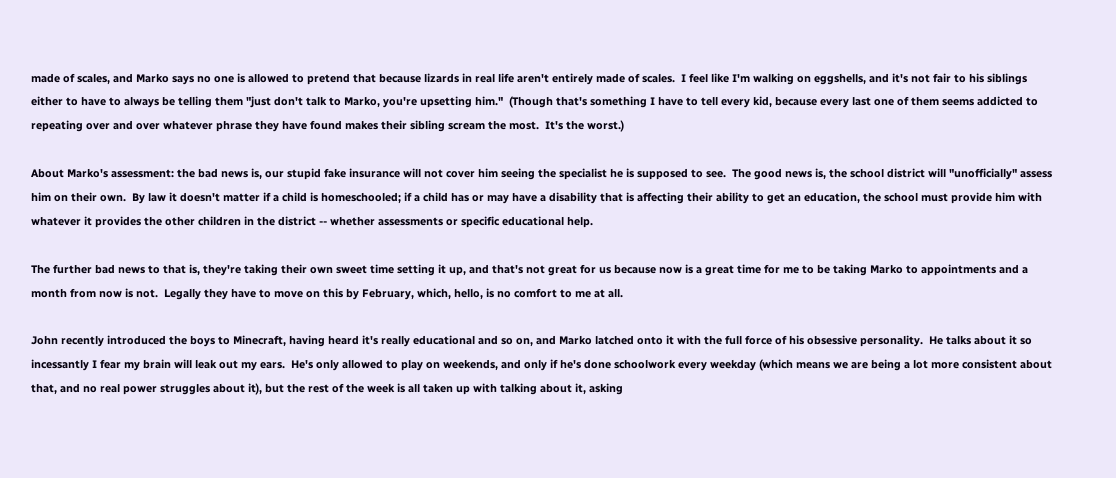made of scales, and Marko says no one is allowed to pretend that because lizards in real life aren't entirely made of scales.  I feel like I'm walking on eggshells, and it's not fair to his siblings either to have to always be telling them "just don't talk to Marko, you're upsetting him."  (Though that's something I have to tell every kid, because every last one of them seems addicted to repeating over and over whatever phrase they have found makes their sibling scream the most.  It's the worst.)

About Marko's assessment: the bad news is, our stupid fake insurance will not cover him seeing the specialist he is supposed to see.  The good news is, the school district will "unofficially" assess him on their own.  By law it doesn't matter if a child is homeschooled; if a child has or may have a disability that is affecting their ability to get an education, the school must provide him with whatever it provides the other children in the district -- whether assessments or specific educational help.

The further bad news to that is, they're taking their own sweet time setting it up, and that's not great for us because now is a great time for me to be taking Marko to appointments and a month from now is not.  Legally they have to move on this by February, which, hello, is no comfort to me at all.

John recently introduced the boys to Minecraft, having heard it's really educational and so on, and Marko latched onto it with the full force of his obsessive personality.  He talks about it so incessantly I fear my brain will leak out my ears.  He's only allowed to play on weekends, and only if he's done schoolwork every weekday (which means we are being a lot more consistent about that, and no real power struggles about it), but the rest of the week is all taken up with talking about it, asking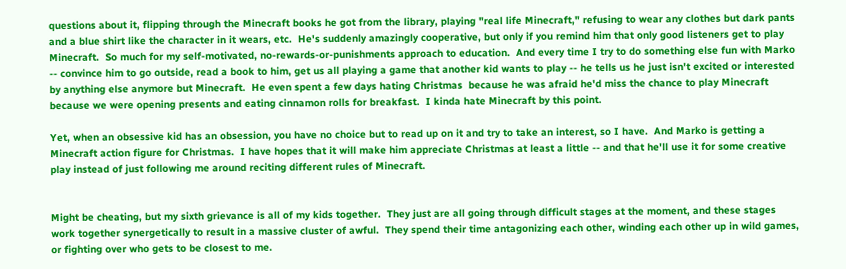questions about it, flipping through the Minecraft books he got from the library, playing "real life Minecraft," refusing to wear any clothes but dark pants and a blue shirt like the character in it wears, etc.  He's suddenly amazingly cooperative, but only if you remind him that only good listeners get to play Minecraft.  So much for my self-motivated, no-rewards-or-punishments approach to education.  And every time I try to do something else fun with Marko -- convince him to go outside, read a book to him, get us all playing a game that another kid wants to play -- he tells us he just isn't excited or interested by anything else anymore but Minecraft.  He even spent a few days hating Christmas  because he was afraid he'd miss the chance to play Minecraft because we were opening presents and eating cinnamon rolls for breakfast.  I kinda hate Minecraft by this point.

Yet, when an obsessive kid has an obsession, you have no choice but to read up on it and try to take an interest, so I have.  And Marko is getting a Minecraft action figure for Christmas.  I have hopes that it will make him appreciate Christmas at least a little -- and that he'll use it for some creative play instead of just following me around reciting different rules of Minecraft.


Might be cheating, but my sixth grievance is all of my kids together.  They just are all going through difficult stages at the moment, and these stages work together synergetically to result in a massive cluster of awful.  They spend their time antagonizing each other, winding each other up in wild games, or fighting over who gets to be closest to me.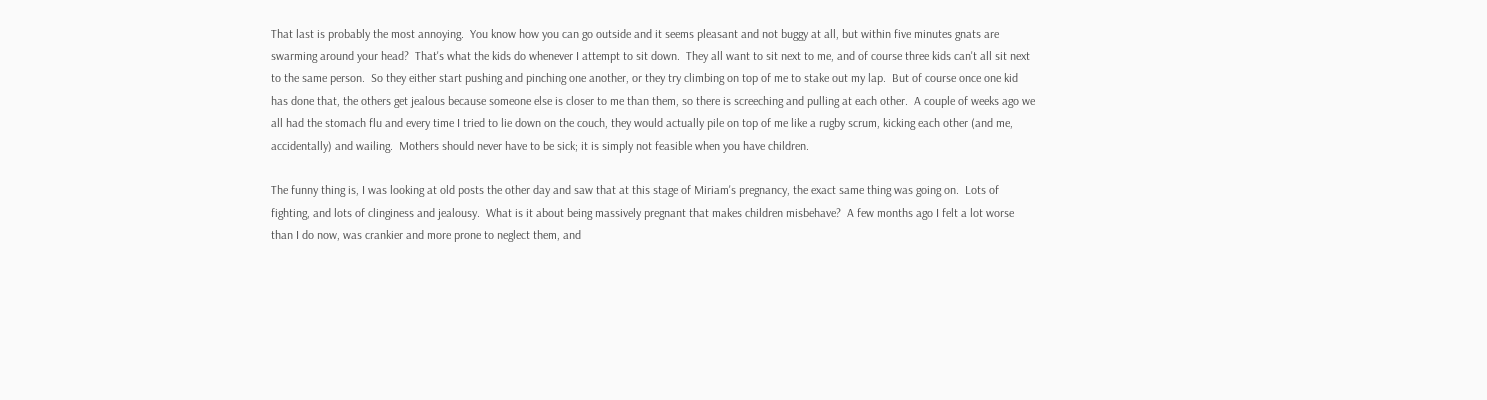That last is probably the most annoying.  You know how you can go outside and it seems pleasant and not buggy at all, but within five minutes gnats are swarming around your head?  That's what the kids do whenever I attempt to sit down.  They all want to sit next to me, and of course three kids can't all sit next to the same person.  So they either start pushing and pinching one another, or they try climbing on top of me to stake out my lap.  But of course once one kid has done that, the others get jealous because someone else is closer to me than them, so there is screeching and pulling at each other.  A couple of weeks ago we all had the stomach flu and every time I tried to lie down on the couch, they would actually pile on top of me like a rugby scrum, kicking each other (and me, accidentally) and wailing.  Mothers should never have to be sick; it is simply not feasible when you have children.

The funny thing is, I was looking at old posts the other day and saw that at this stage of Miriam's pregnancy, the exact same thing was going on.  Lots of fighting, and lots of clinginess and jealousy.  What is it about being massively pregnant that makes children misbehave?  A few months ago I felt a lot worse than I do now, was crankier and more prone to neglect them, and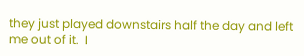they just played downstairs half the day and left me out of it.  I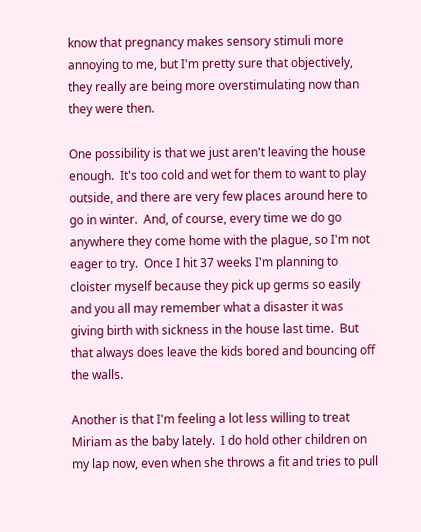know that pregnancy makes sensory stimuli more annoying to me, but I'm pretty sure that objectively, they really are being more overstimulating now than they were then.

One possibility is that we just aren't leaving the house enough.  It's too cold and wet for them to want to play outside, and there are very few places around here to go in winter.  And, of course, every time we do go anywhere they come home with the plague, so I'm not eager to try.  Once I hit 37 weeks I'm planning to cloister myself because they pick up germs so easily and you all may remember what a disaster it was giving birth with sickness in the house last time.  But that always does leave the kids bored and bouncing off the walls.

Another is that I'm feeling a lot less willing to treat Miriam as the baby lately.  I do hold other children on my lap now, even when she throws a fit and tries to pull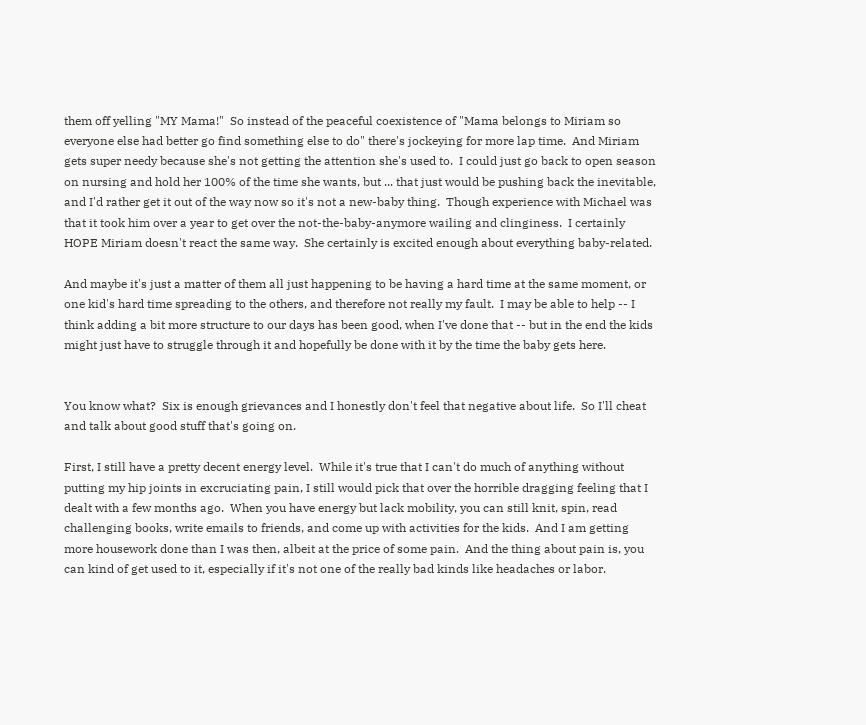them off yelling "MY Mama!"  So instead of the peaceful coexistence of "Mama belongs to Miriam so everyone else had better go find something else to do" there's jockeying for more lap time.  And Miriam gets super needy because she's not getting the attention she's used to.  I could just go back to open season on nursing and hold her 100% of the time she wants, but ... that just would be pushing back the inevitable, and I'd rather get it out of the way now so it's not a new-baby thing.  Though experience with Michael was that it took him over a year to get over the not-the-baby-anymore wailing and clinginess.  I certainly HOPE Miriam doesn't react the same way.  She certainly is excited enough about everything baby-related.

And maybe it's just a matter of them all just happening to be having a hard time at the same moment, or one kid's hard time spreading to the others, and therefore not really my fault.  I may be able to help -- I think adding a bit more structure to our days has been good, when I've done that -- but in the end the kids might just have to struggle through it and hopefully be done with it by the time the baby gets here.


You know what?  Six is enough grievances and I honestly don't feel that negative about life.  So I'll cheat and talk about good stuff that's going on.

First, I still have a pretty decent energy level.  While it's true that I can't do much of anything without putting my hip joints in excruciating pain, I still would pick that over the horrible dragging feeling that I dealt with a few months ago.  When you have energy but lack mobility, you can still knit, spin, read challenging books, write emails to friends, and come up with activities for the kids.  And I am getting more housework done than I was then, albeit at the price of some pain.  And the thing about pain is, you can kind of get used to it, especially if it's not one of the really bad kinds like headaches or labor.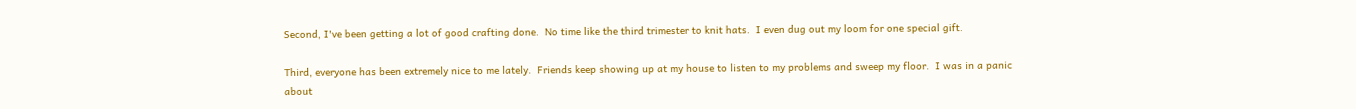Second, I've been getting a lot of good crafting done.  No time like the third trimester to knit hats.  I even dug out my loom for one special gift.

Third, everyone has been extremely nice to me lately.  Friends keep showing up at my house to listen to my problems and sweep my floor.  I was in a panic about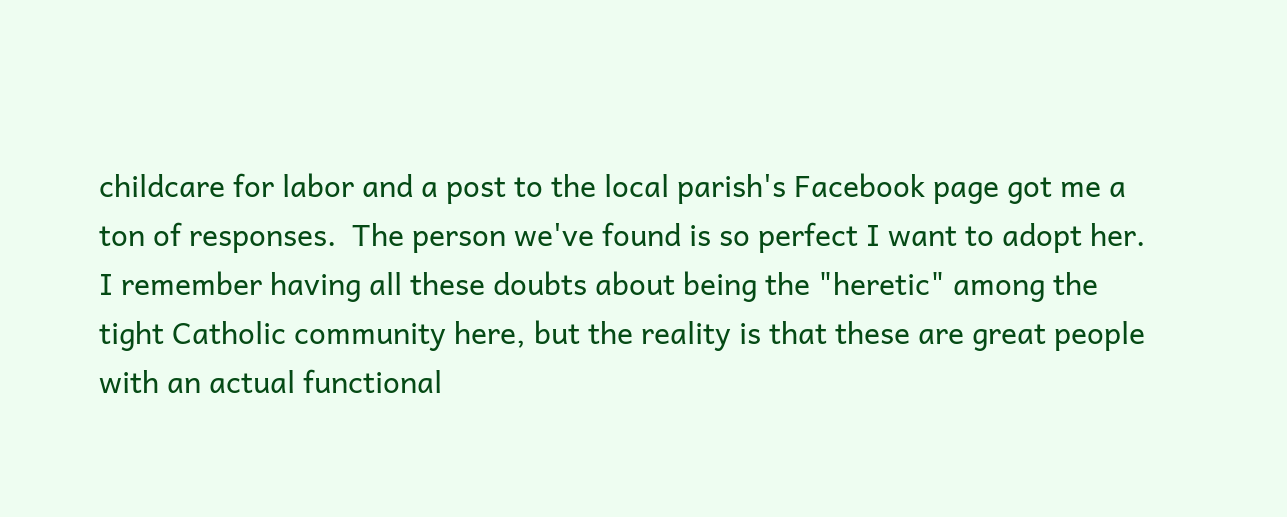childcare for labor and a post to the local parish's Facebook page got me a ton of responses.  The person we've found is so perfect I want to adopt her.  I remember having all these doubts about being the "heretic" among the tight Catholic community here, but the reality is that these are great people with an actual functional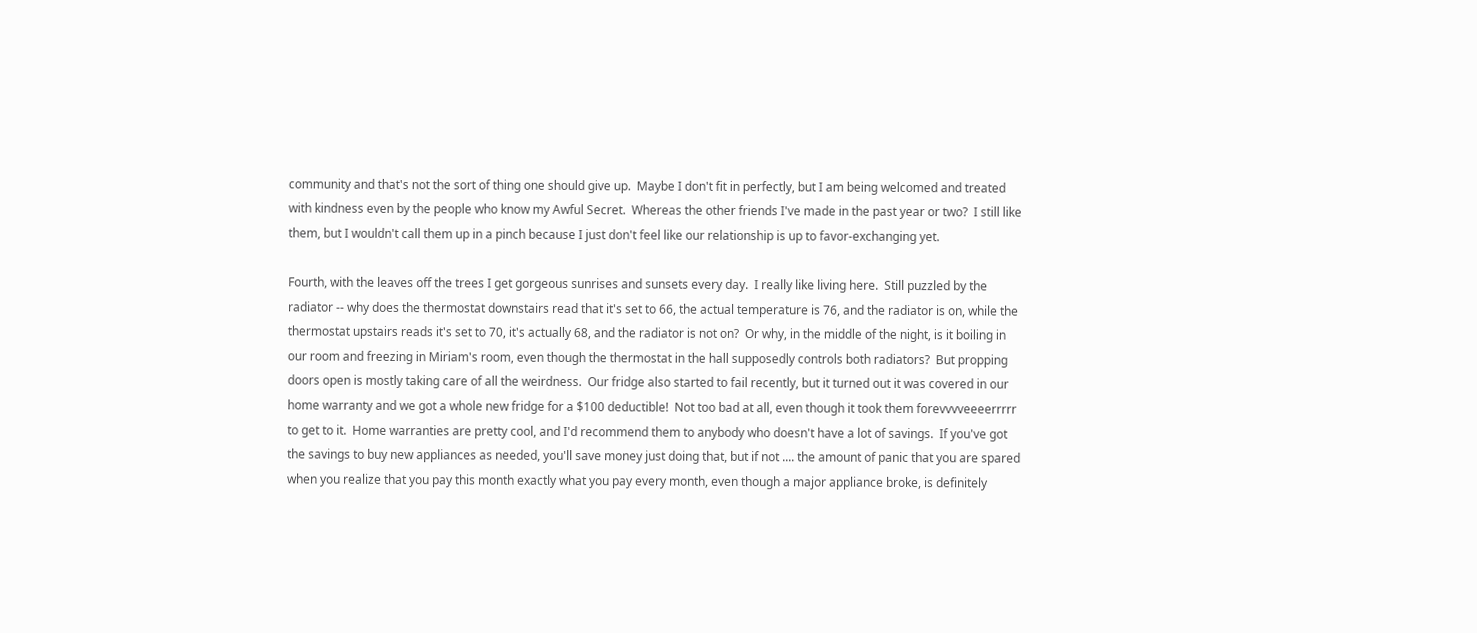community and that's not the sort of thing one should give up.  Maybe I don't fit in perfectly, but I am being welcomed and treated with kindness even by the people who know my Awful Secret.  Whereas the other friends I've made in the past year or two?  I still like them, but I wouldn't call them up in a pinch because I just don't feel like our relationship is up to favor-exchanging yet.

Fourth, with the leaves off the trees I get gorgeous sunrises and sunsets every day.  I really like living here.  Still puzzled by the radiator -- why does the thermostat downstairs read that it's set to 66, the actual temperature is 76, and the radiator is on, while the thermostat upstairs reads it's set to 70, it's actually 68, and the radiator is not on?  Or why, in the middle of the night, is it boiling in our room and freezing in Miriam's room, even though the thermostat in the hall supposedly controls both radiators?  But propping doors open is mostly taking care of all the weirdness.  Our fridge also started to fail recently, but it turned out it was covered in our home warranty and we got a whole new fridge for a $100 deductible!  Not too bad at all, even though it took them forevvvveeeerrrrr to get to it.  Home warranties are pretty cool, and I'd recommend them to anybody who doesn't have a lot of savings.  If you've got the savings to buy new appliances as needed, you'll save money just doing that, but if not .... the amount of panic that you are spared when you realize that you pay this month exactly what you pay every month, even though a major appliance broke, is definitely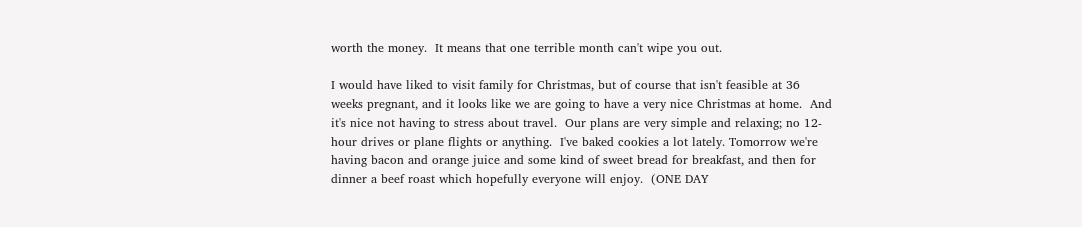worth the money.  It means that one terrible month can't wipe you out.

I would have liked to visit family for Christmas, but of course that isn't feasible at 36 weeks pregnant, and it looks like we are going to have a very nice Christmas at home.  And it's nice not having to stress about travel.  Our plans are very simple and relaxing; no 12-hour drives or plane flights or anything.  I've baked cookies a lot lately. Tomorrow we're having bacon and orange juice and some kind of sweet bread for breakfast, and then for dinner a beef roast which hopefully everyone will enjoy.  (ONE DAY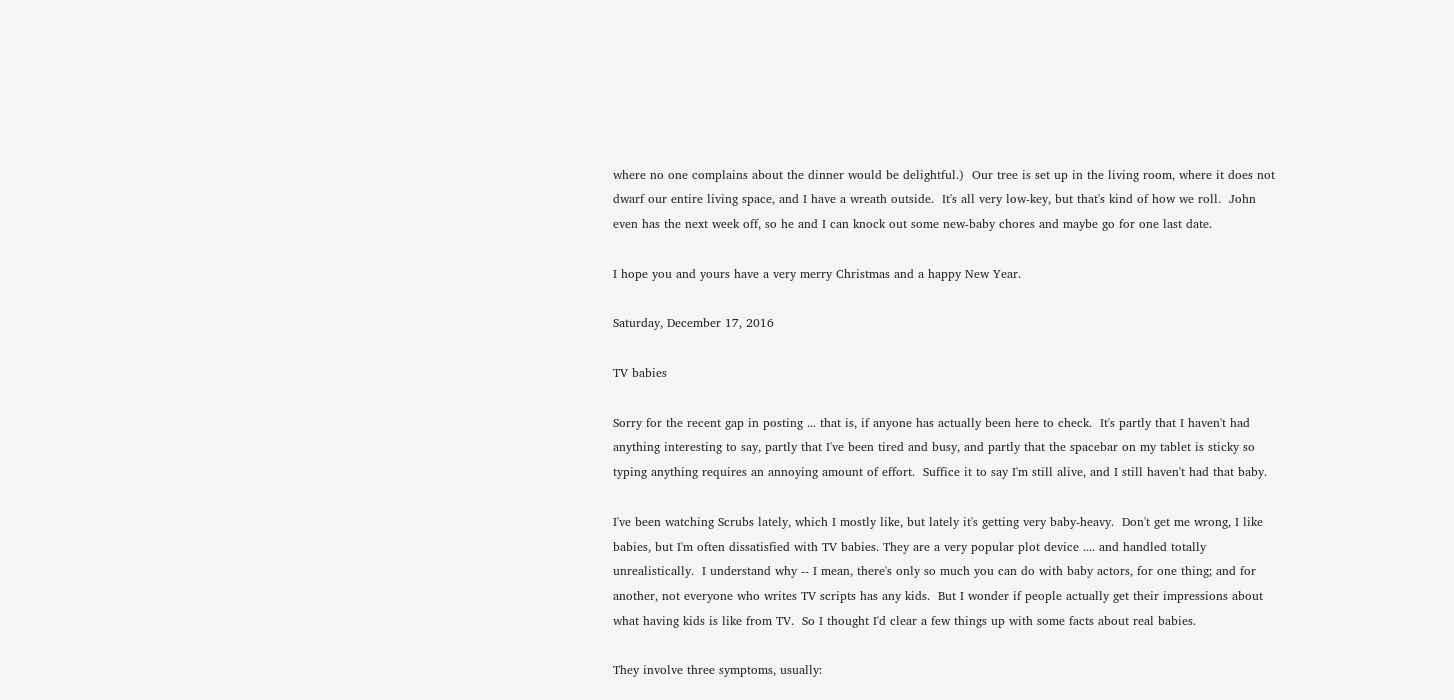where no one complains about the dinner would be delightful.)  Our tree is set up in the living room, where it does not dwarf our entire living space, and I have a wreath outside.  It's all very low-key, but that's kind of how we roll.  John even has the next week off, so he and I can knock out some new-baby chores and maybe go for one last date.

I hope you and yours have a very merry Christmas and a happy New Year.

Saturday, December 17, 2016

TV babies

Sorry for the recent gap in posting ... that is, if anyone has actually been here to check.  It's partly that I haven't had anything interesting to say, partly that I've been tired and busy, and partly that the spacebar on my tablet is sticky so typing anything requires an annoying amount of effort.  Suffice it to say I'm still alive, and I still haven't had that baby.

I've been watching Scrubs lately, which I mostly like, but lately it's getting very baby-heavy.  Don't get me wrong, I like babies, but I'm often dissatisfied with TV babies. They are a very popular plot device .... and handled totally unrealistically.  I understand why -- I mean, there's only so much you can do with baby actors, for one thing; and for another, not everyone who writes TV scripts has any kids.  But I wonder if people actually get their impressions about what having kids is like from TV.  So I thought I'd clear a few things up with some facts about real babies.

They involve three symptoms, usually: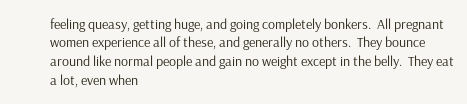feeling queasy, getting huge, and going completely bonkers.  All pregnant women experience all of these, and generally no others.  They bounce around like normal people and gain no weight except in the belly.  They eat a lot, even when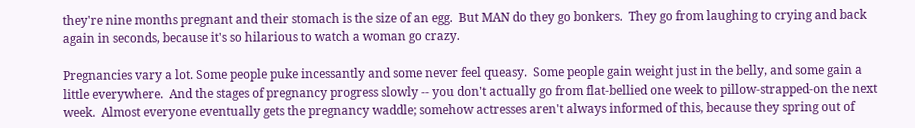they're nine months pregnant and their stomach is the size of an egg.  But MAN do they go bonkers.  They go from laughing to crying and back again in seconds, because it's so hilarious to watch a woman go crazy.

Pregnancies vary a lot. Some people puke incessantly and some never feel queasy.  Some people gain weight just in the belly, and some gain a little everywhere.  And the stages of pregnancy progress slowly -- you don't actually go from flat-bellied one week to pillow-strapped-on the next week.  Almost everyone eventually gets the pregnancy waddle; somehow actresses aren't always informed of this, because they spring out of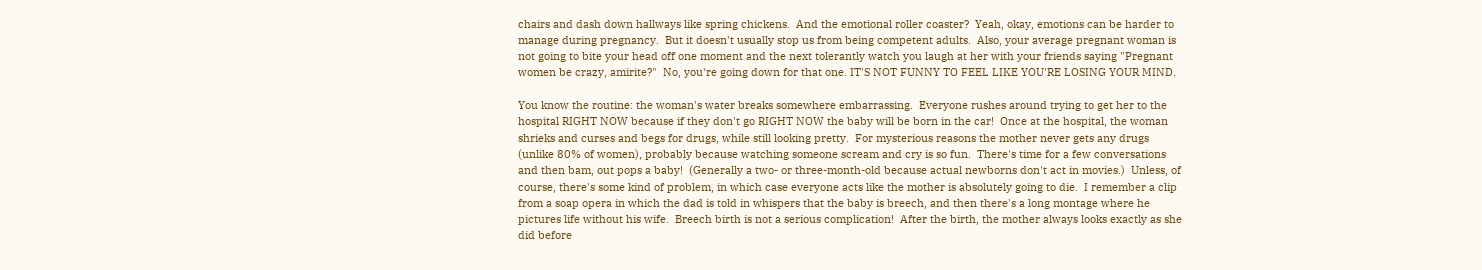chairs and dash down hallways like spring chickens.  And the emotional roller coaster?  Yeah, okay, emotions can be harder to manage during pregnancy.  But it doesn't usually stop us from being competent adults.  Also, your average pregnant woman is not going to bite your head off one moment and the next tolerantly watch you laugh at her with your friends saying "Pregnant women be crazy, amirite?"  No, you're going down for that one. IT'S NOT FUNNY TO FEEL LIKE YOU'RE LOSING YOUR MIND.

You know the routine: the woman's water breaks somewhere embarrassing.  Everyone rushes around trying to get her to the hospital RIGHT NOW because if they don't go RIGHT NOW the baby will be born in the car!  Once at the hospital, the woman shrieks and curses and begs for drugs, while still looking pretty.  For mysterious reasons the mother never gets any drugs (unlike 80% of women), probably because watching someone scream and cry is so fun.  There's time for a few conversations and then bam, out pops a baby!  (Generally a two- or three-month-old because actual newborns don't act in movies.)  Unless, of course, there's some kind of problem, in which case everyone acts like the mother is absolutely going to die.  I remember a clip from a soap opera in which the dad is told in whispers that the baby is breech, and then there's a long montage where he pictures life without his wife.  Breech birth is not a serious complication!  After the birth, the mother always looks exactly as she did before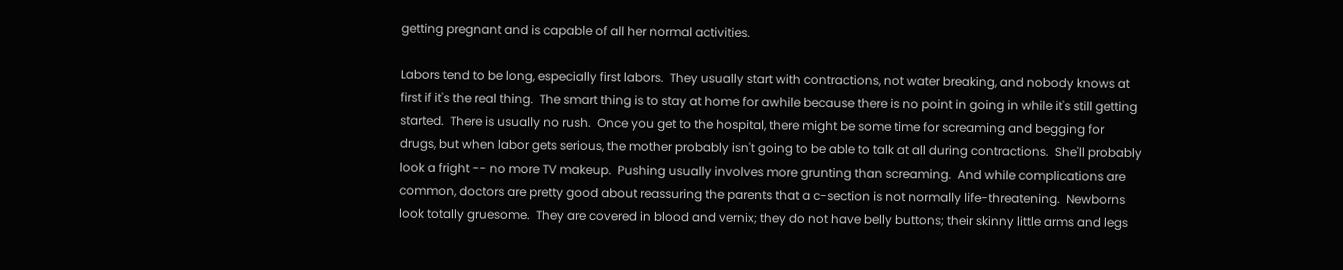getting pregnant and is capable of all her normal activities.

Labors tend to be long, especially first labors.  They usually start with contractions, not water breaking, and nobody knows at first if it's the real thing.  The smart thing is to stay at home for awhile because there is no point in going in while it's still getting started.  There is usually no rush.  Once you get to the hospital, there might be some time for screaming and begging for drugs, but when labor gets serious, the mother probably isn't going to be able to talk at all during contractions.  She'll probably look a fright -- no more TV makeup.  Pushing usually involves more grunting than screaming.  And while complications are common, doctors are pretty good about reassuring the parents that a c-section is not normally life-threatening.  Newborns look totally gruesome.  They are covered in blood and vernix; they do not have belly buttons; their skinny little arms and legs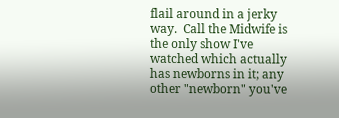flail around in a jerky way.  Call the Midwife is the only show I've watched which actually has newborns in it; any other "newborn" you've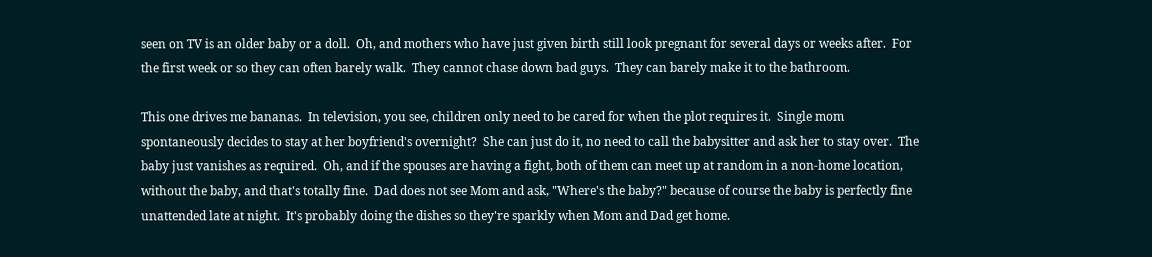seen on TV is an older baby or a doll.  Oh, and mothers who have just given birth still look pregnant for several days or weeks after.  For the first week or so they can often barely walk.  They cannot chase down bad guys.  They can barely make it to the bathroom.

This one drives me bananas.  In television, you see, children only need to be cared for when the plot requires it.  Single mom spontaneously decides to stay at her boyfriend's overnight?  She can just do it, no need to call the babysitter and ask her to stay over.  The baby just vanishes as required.  Oh, and if the spouses are having a fight, both of them can meet up at random in a non-home location, without the baby, and that's totally fine.  Dad does not see Mom and ask, "Where's the baby?" because of course the baby is perfectly fine unattended late at night.  It's probably doing the dishes so they're sparkly when Mom and Dad get home.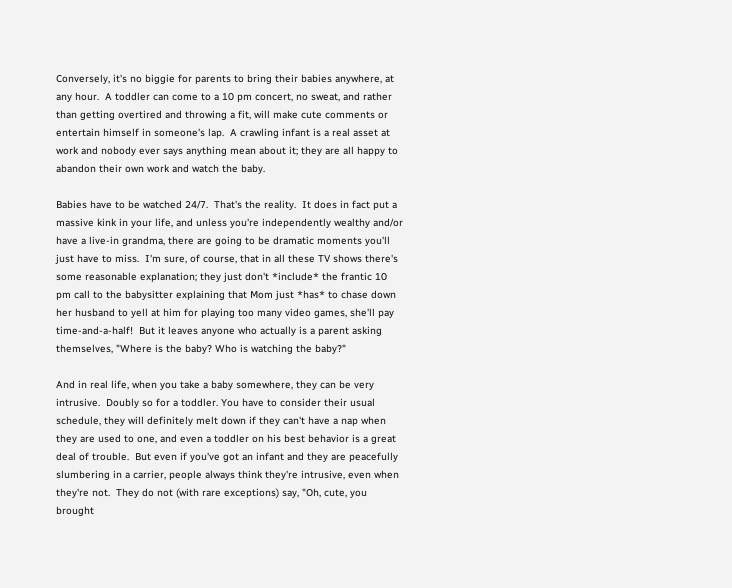Conversely, it's no biggie for parents to bring their babies anywhere, at any hour.  A toddler can come to a 10 pm concert, no sweat, and rather than getting overtired and throwing a fit, will make cute comments or entertain himself in someone's lap.  A crawling infant is a real asset at work and nobody ever says anything mean about it; they are all happy to abandon their own work and watch the baby.

Babies have to be watched 24/7.  That's the reality.  It does in fact put a massive kink in your life, and unless you're independently wealthy and/or have a live-in grandma, there are going to be dramatic moments you'll just have to miss.  I'm sure, of course, that in all these TV shows there's some reasonable explanation; they just don't *include* the frantic 10 pm call to the babysitter explaining that Mom just *has* to chase down her husband to yell at him for playing too many video games, she'll pay time-and-a-half!  But it leaves anyone who actually is a parent asking themselves, "Where is the baby? Who is watching the baby?"

And in real life, when you take a baby somewhere, they can be very intrusive.  Doubly so for a toddler. You have to consider their usual schedule, they will definitely melt down if they can't have a nap when they are used to one, and even a toddler on his best behavior is a great deal of trouble.  But even if you've got an infant and they are peacefully slumbering in a carrier, people always think they're intrusive, even when they're not.  They do not (with rare exceptions) say, "Oh, cute, you brought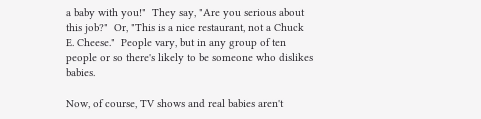a baby with you!"  They say, "Are you serious about this job?"  Or, "This is a nice restaurant, not a Chuck E. Cheese."  People vary, but in any group of ten people or so there's likely to be someone who dislikes babies.

Now, of course, TV shows and real babies aren't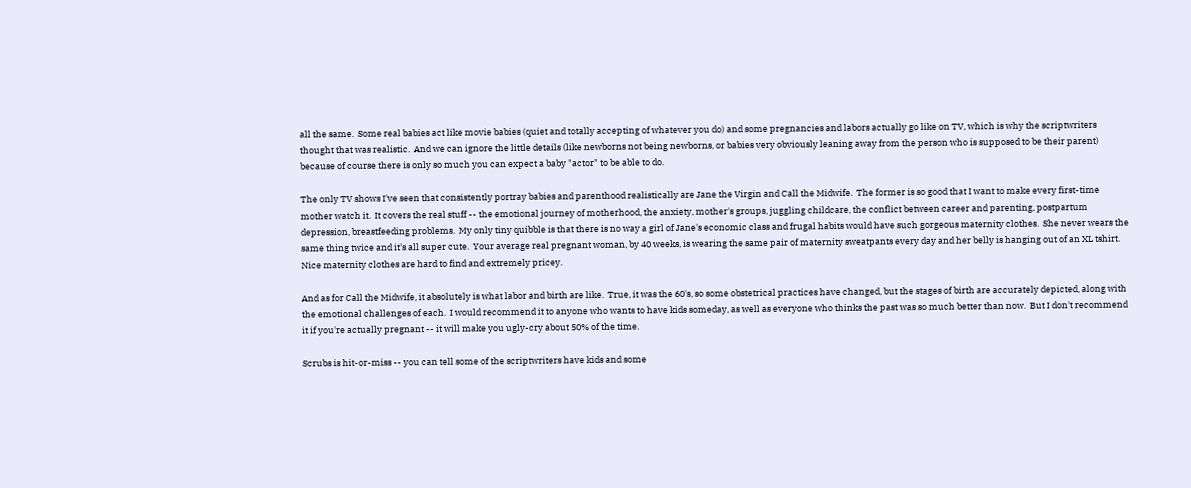all the same.  Some real babies act like movie babies (quiet and totally accepting of whatever you do) and some pregnancies and labors actually go like on TV, which is why the scriptwriters thought that was realistic.  And we can ignore the little details (like newborns not being newborns, or babies very obviously leaning away from the person who is supposed to be their parent) because of course there is only so much you can expect a baby "actor" to be able to do.

The only TV shows I've seen that consistently portray babies and parenthood realistically are Jane the Virgin and Call the Midwife.  The former is so good that I want to make every first-time mother watch it.  It covers the real stuff -- the emotional journey of motherhood, the anxiety, mother's groups, juggling childcare, the conflict between career and parenting, postpartum depression, breastfeeding problems.  My only tiny quibble is that there is no way a girl of Jane's economic class and frugal habits would have such gorgeous maternity clothes.  She never wears the same thing twice and it's all super cute.  Your average real pregnant woman, by 40 weeks, is wearing the same pair of maternity sweatpants every day and her belly is hanging out of an XL tshirt.  Nice maternity clothes are hard to find and extremely pricey.

And as for Call the Midwife, it absolutely is what labor and birth are like.  True, it was the 60's, so some obstetrical practices have changed, but the stages of birth are accurately depicted, along with the emotional challenges of each.  I would recommend it to anyone who wants to have kids someday, as well as everyone who thinks the past was so much better than now.  But I don't recommend it if you're actually pregnant -- it will make you ugly-cry about 50% of the time.

Scrubs is hit-or-miss -- you can tell some of the scriptwriters have kids and some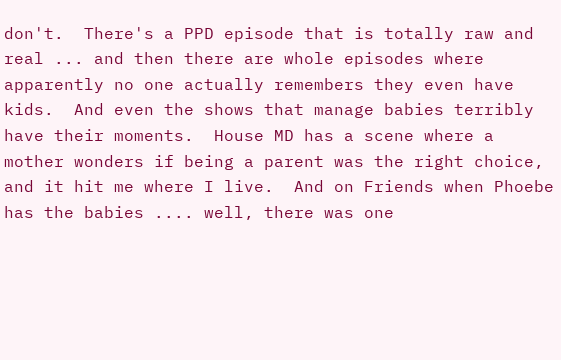don't.  There's a PPD episode that is totally raw and real ... and then there are whole episodes where apparently no one actually remembers they even have kids.  And even the shows that manage babies terribly have their moments.  House MD has a scene where a mother wonders if being a parent was the right choice, and it hit me where I live.  And on Friends when Phoebe has the babies .... well, there was one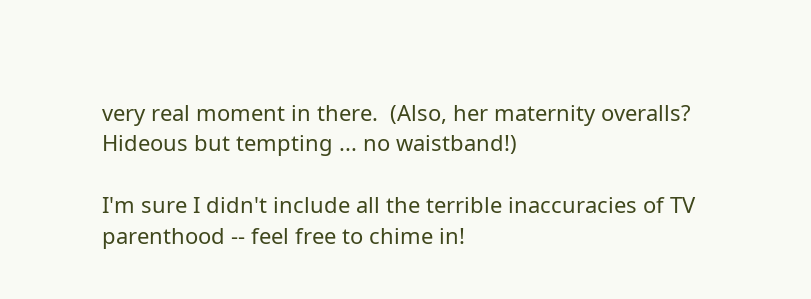very real moment in there.  (Also, her maternity overalls?  Hideous but tempting ... no waistband!)

I'm sure I didn't include all the terrible inaccuracies of TV parenthood -- feel free to chime in!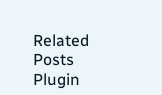Related Posts Plugin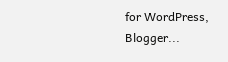for WordPress, Blogger...